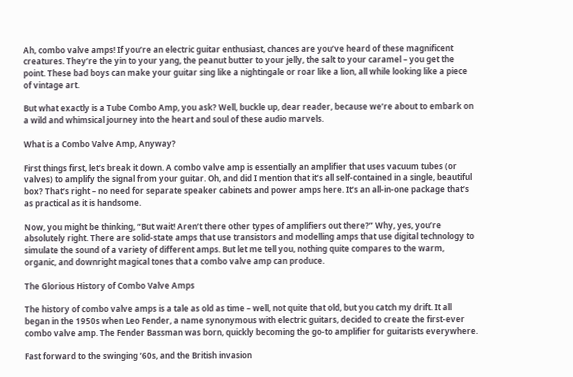Ah, combo valve amps! If you’re an electric guitar enthusiast, chances are you’ve heard of these magnificent creatures. They’re the yin to your yang, the peanut butter to your jelly, the salt to your caramel – you get the point. These bad boys can make your guitar sing like a nightingale or roar like a lion, all while looking like a piece of vintage art.

But what exactly is a Tube Combo Amp, you ask? Well, buckle up, dear reader, because we’re about to embark on a wild and whimsical journey into the heart and soul of these audio marvels.

What is a Combo Valve Amp, Anyway?

First things first, let’s break it down. A combo valve amp is essentially an amplifier that uses vacuum tubes (or valves) to amplify the signal from your guitar. Oh, and did I mention that it’s all self-contained in a single, beautiful box? That’s right – no need for separate speaker cabinets and power amps here. It’s an all-in-one package that’s as practical as it is handsome.

Now, you might be thinking, “But wait! Aren’t there other types of amplifiers out there?” Why, yes, you’re absolutely right. There are solid-state amps that use transistors and modelling amps that use digital technology to simulate the sound of a variety of different amps. But let me tell you, nothing quite compares to the warm, organic, and downright magical tones that a combo valve amp can produce.

The Glorious History of Combo Valve Amps

The history of combo valve amps is a tale as old as time – well, not quite that old, but you catch my drift. It all began in the 1950s when Leo Fender, a name synonymous with electric guitars, decided to create the first-ever combo valve amp. The Fender Bassman was born, quickly becoming the go-to amplifier for guitarists everywhere.

Fast forward to the swinging ’60s, and the British invasion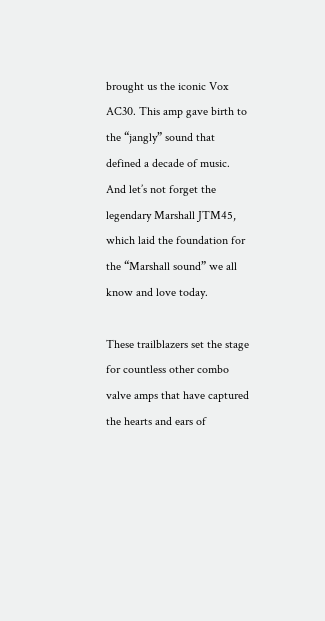brought us the iconic Vox AC30. This amp gave birth to the “jangly” sound that defined a decade of music. And let’s not forget the legendary Marshall JTM45, which laid the foundation for the “Marshall sound” we all know and love today.

These trailblazers set the stage for countless other combo valve amps that have captured the hearts and ears of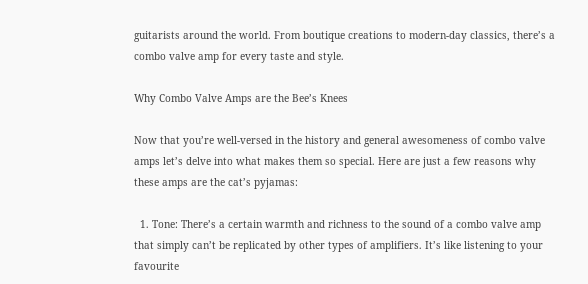guitarists around the world. From boutique creations to modern-day classics, there’s a combo valve amp for every taste and style.

Why Combo Valve Amps are the Bee’s Knees

Now that you’re well-versed in the history and general awesomeness of combo valve amps let’s delve into what makes them so special. Here are just a few reasons why these amps are the cat’s pyjamas:

  1. Tone: There’s a certain warmth and richness to the sound of a combo valve amp that simply can’t be replicated by other types of amplifiers. It’s like listening to your favourite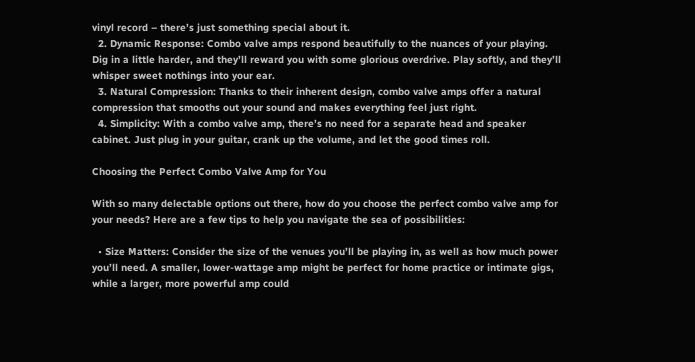vinyl record – there’s just something special about it.
  2. Dynamic Response: Combo valve amps respond beautifully to the nuances of your playing. Dig in a little harder, and they’ll reward you with some glorious overdrive. Play softly, and they’ll whisper sweet nothings into your ear.
  3. Natural Compression: Thanks to their inherent design, combo valve amps offer a natural compression that smooths out your sound and makes everything feel just right.
  4. Simplicity: With a combo valve amp, there’s no need for a separate head and speaker cabinet. Just plug in your guitar, crank up the volume, and let the good times roll.

Choosing the Perfect Combo Valve Amp for You

With so many delectable options out there, how do you choose the perfect combo valve amp for your needs? Here are a few tips to help you navigate the sea of possibilities:

  • Size Matters: Consider the size of the venues you’ll be playing in, as well as how much power you’ll need. A smaller, lower-wattage amp might be perfect for home practice or intimate gigs, while a larger, more powerful amp could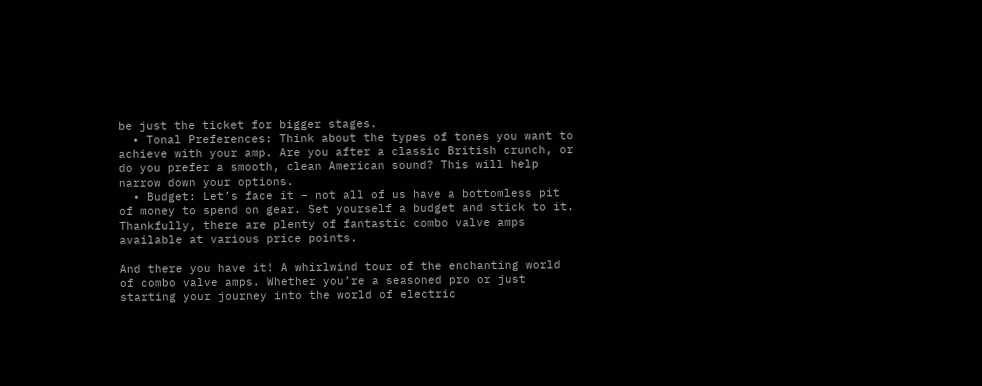be just the ticket for bigger stages.
  • Tonal Preferences: Think about the types of tones you want to achieve with your amp. Are you after a classic British crunch, or do you prefer a smooth, clean American sound? This will help narrow down your options.
  • Budget: Let’s face it – not all of us have a bottomless pit of money to spend on gear. Set yourself a budget and stick to it. Thankfully, there are plenty of fantastic combo valve amps available at various price points.

And there you have it! A whirlwind tour of the enchanting world of combo valve amps. Whether you’re a seasoned pro or just starting your journey into the world of electric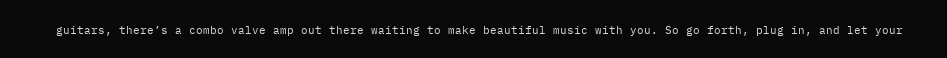guitars, there’s a combo valve amp out there waiting to make beautiful music with you. So go forth, plug in, and let your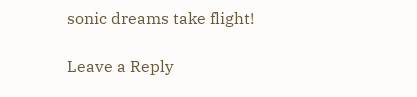sonic dreams take flight!

Leave a Reply